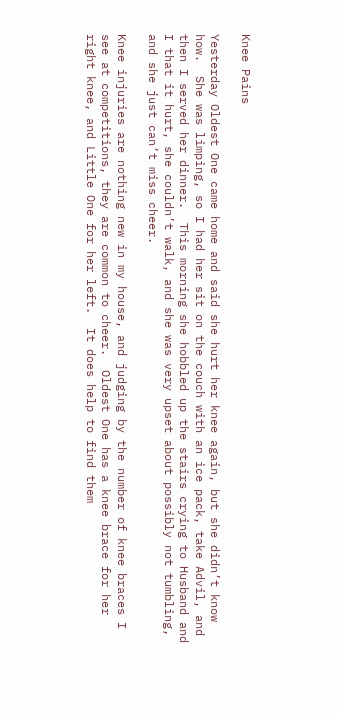Knee Pains

Yesterday Oldest One came home and said she hurt her knee again, but she didn’t know how.  She was limping, so I had her sit on the couch with an ice pack, take Advil, and then I served her dinner.  This morning she hobbled up the stairs crying to Husband and I that it hurt, she couldn’t walk, and she was very upset about possibly not tumbling, and she just can’t miss cheer.

Knee injuries are nothing new in my house, and judging by the number of knee braces I see at competitions, they are common to cheer.  Oldest One has a knee brace for her right knee, and Little One for her left.  It does help to find them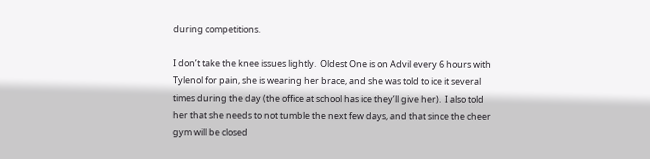during competitions.

I don’t take the knee issues lightly.  Oldest One is on Advil every 6 hours with Tylenol for pain, she is wearing her brace, and she was told to ice it several times during the day (the office at school has ice they’ll give her).  I also told her that she needs to not tumble the next few days, and that since the cheer gym will be closed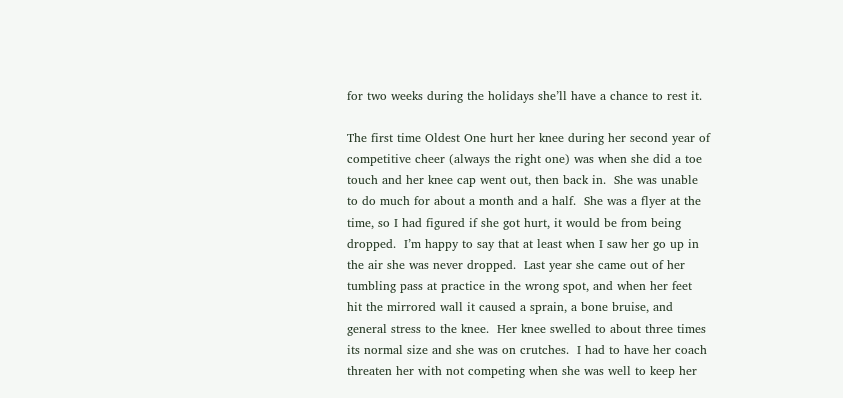for two weeks during the holidays she’ll have a chance to rest it.

The first time Oldest One hurt her knee during her second year of competitive cheer (always the right one) was when she did a toe touch and her knee cap went out, then back in.  She was unable to do much for about a month and a half.  She was a flyer at the time, so I had figured if she got hurt, it would be from being dropped.  I’m happy to say that at least when I saw her go up in the air she was never dropped.  Last year she came out of her tumbling pass at practice in the wrong spot, and when her feet hit the mirrored wall it caused a sprain, a bone bruise, and general stress to the knee.  Her knee swelled to about three times its normal size and she was on crutches.  I had to have her coach threaten her with not competing when she was well to keep her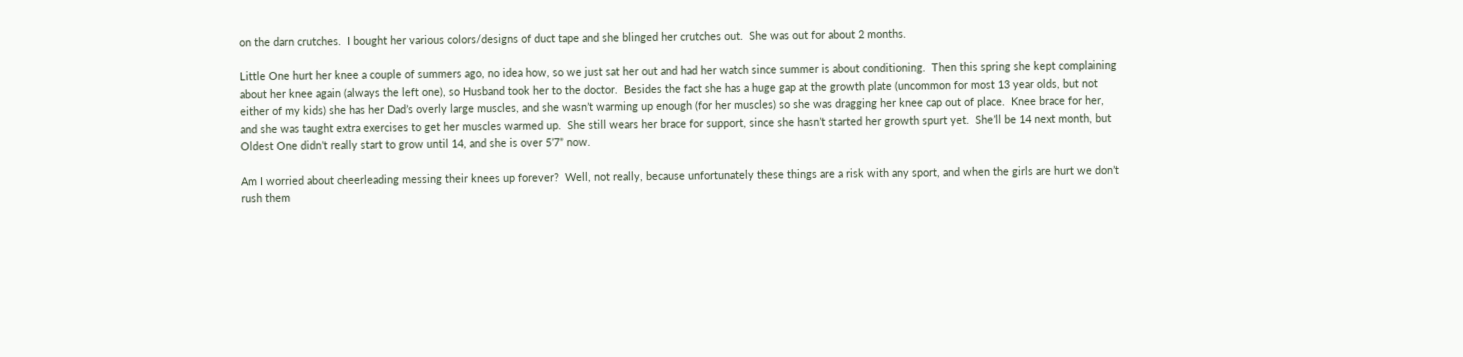on the darn crutches.  I bought her various colors/designs of duct tape and she blinged her crutches out.  She was out for about 2 months.

Little One hurt her knee a couple of summers ago, no idea how, so we just sat her out and had her watch since summer is about conditioning.  Then this spring she kept complaining about her knee again (always the left one), so Husband took her to the doctor.  Besides the fact she has a huge gap at the growth plate (uncommon for most 13 year olds, but not either of my kids) she has her Dad’s overly large muscles, and she wasn’t warming up enough (for her muscles) so she was dragging her knee cap out of place.  Knee brace for her, and she was taught extra exercises to get her muscles warmed up.  She still wears her brace for support, since she hasn’t started her growth spurt yet.  She’ll be 14 next month, but Oldest One didn’t really start to grow until 14, and she is over 5’7” now.

Am I worried about cheerleading messing their knees up forever?  Well, not really, because unfortunately these things are a risk with any sport, and when the girls are hurt we don’t rush them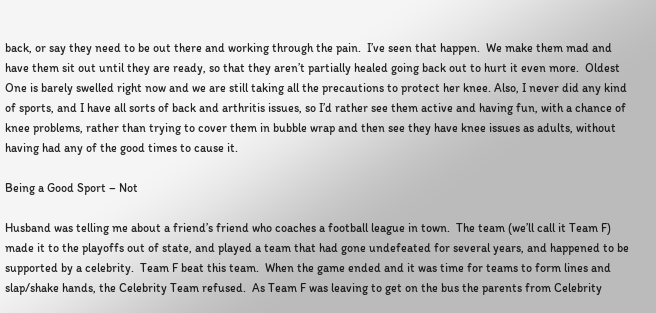back, or say they need to be out there and working through the pain.  I’ve seen that happen.  We make them mad and have them sit out until they are ready, so that they aren’t partially healed going back out to hurt it even more.  Oldest One is barely swelled right now and we are still taking all the precautions to protect her knee. Also, I never did any kind of sports, and I have all sorts of back and arthritis issues, so I’d rather see them active and having fun, with a chance of knee problems, rather than trying to cover them in bubble wrap and then see they have knee issues as adults, without having had any of the good times to cause it.

Being a Good Sport – Not

Husband was telling me about a friend’s friend who coaches a football league in town.  The team (we’ll call it Team F) made it to the playoffs out of state, and played a team that had gone undefeated for several years, and happened to be supported by a celebrity.  Team F beat this team.  When the game ended and it was time for teams to form lines and slap/shake hands, the Celebrity Team refused.  As Team F was leaving to get on the bus the parents from Celebrity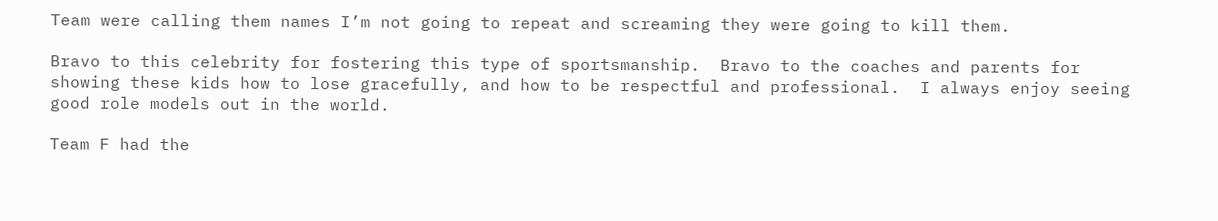Team were calling them names I’m not going to repeat and screaming they were going to kill them.

Bravo to this celebrity for fostering this type of sportsmanship.  Bravo to the coaches and parents for showing these kids how to lose gracefully, and how to be respectful and professional.  I always enjoy seeing good role models out in the world.

Team F had the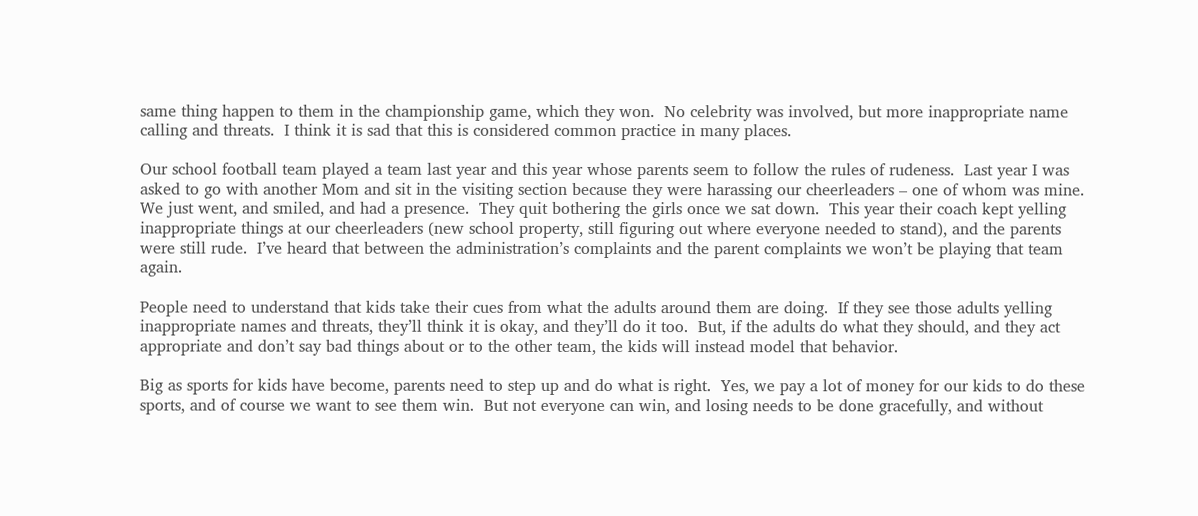same thing happen to them in the championship game, which they won.  No celebrity was involved, but more inappropriate name calling and threats.  I think it is sad that this is considered common practice in many places.

Our school football team played a team last year and this year whose parents seem to follow the rules of rudeness.  Last year I was asked to go with another Mom and sit in the visiting section because they were harassing our cheerleaders – one of whom was mine.  We just went, and smiled, and had a presence.  They quit bothering the girls once we sat down.  This year their coach kept yelling inappropriate things at our cheerleaders (new school property, still figuring out where everyone needed to stand), and the parents were still rude.  I’ve heard that between the administration’s complaints and the parent complaints we won’t be playing that team again.

People need to understand that kids take their cues from what the adults around them are doing.  If they see those adults yelling inappropriate names and threats, they’ll think it is okay, and they’ll do it too.  But, if the adults do what they should, and they act appropriate and don’t say bad things about or to the other team, the kids will instead model that behavior.

Big as sports for kids have become, parents need to step up and do what is right.  Yes, we pay a lot of money for our kids to do these sports, and of course we want to see them win.  But not everyone can win, and losing needs to be done gracefully, and without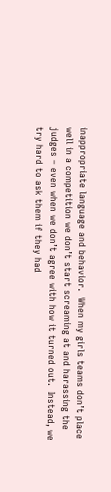inappropriate language and behavior.  When my girls teams don’t place well in a competition we don’t start screaming at and harassing the judges – even when we don’t agree with how it turned out.  Instead, we try hard to ask them if they had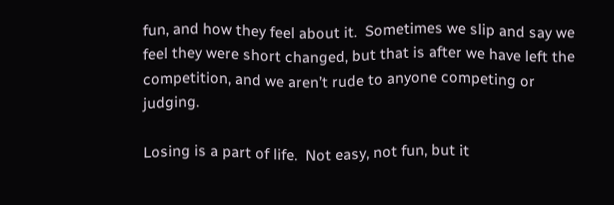fun, and how they feel about it.  Sometimes we slip and say we feel they were short changed, but that is after we have left the competition, and we aren’t rude to anyone competing or judging.

Losing is a part of life.  Not easy, not fun, but it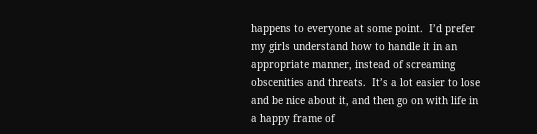happens to everyone at some point.  I’d prefer my girls understand how to handle it in an appropriate manner, instead of screaming obscenities and threats.  It’s a lot easier to lose and be nice about it, and then go on with life in a happy frame of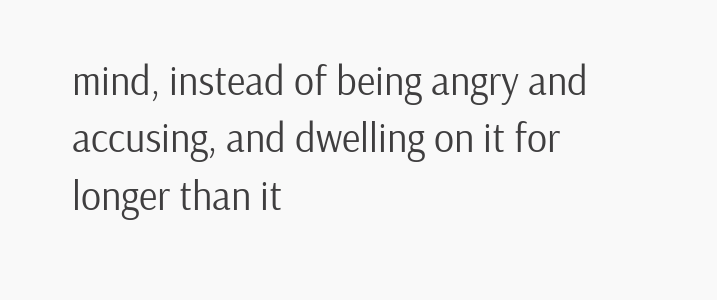mind, instead of being angry and accusing, and dwelling on it for longer than it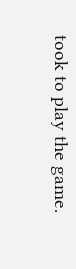took to play the game.